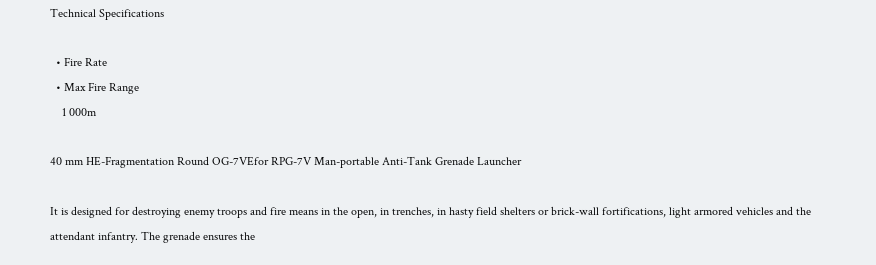Technical Specifications

  • Fire Rate
  • Max Fire Range
    1 000m

40 mm HE-Fragmentation Round OG-7VEfor RPG-7V Man-portable Anti-Tank Grenade Launcher

It is designed for destroying enemy troops and fire means in the open, in trenches, in hasty field shelters or brick-wall fortifications, light armored vehicles and the attendant infantry. The grenade ensures the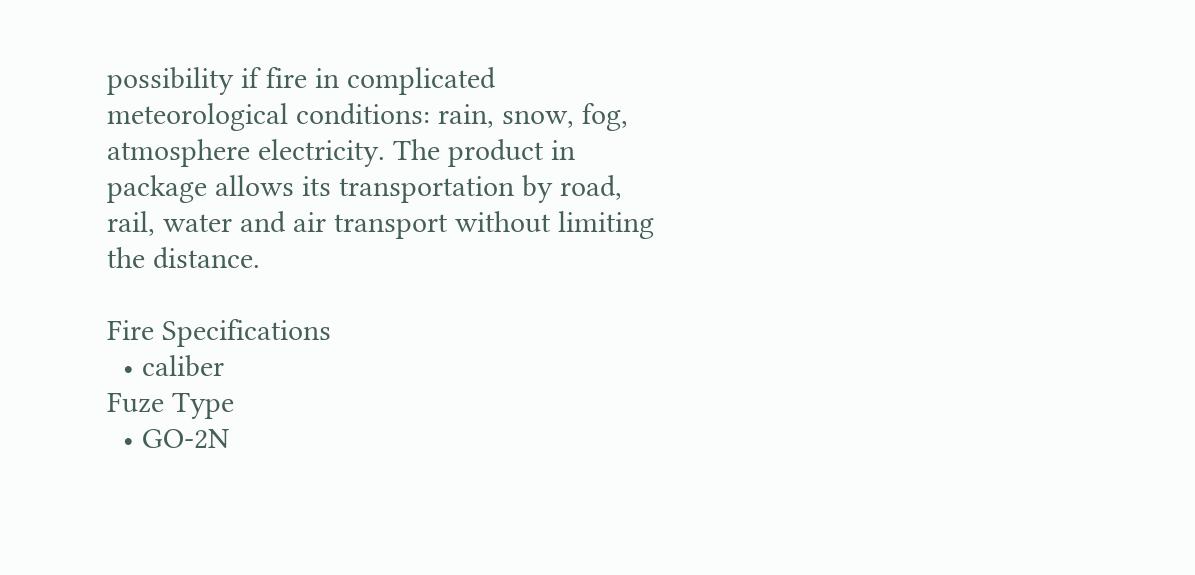possibility if fire in complicated meteorological conditions: rain, snow, fog, atmosphere electricity. The product in package allows its transportation by road, rail, water and air transport without limiting the distance.

Fire Specifications
  • caliber
Fuze Type
  • GO-2N